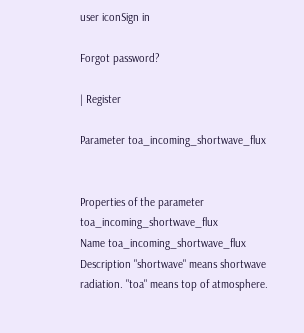user iconSign in

Forgot password?

| Register

Parameter toa_incoming_shortwave_flux


Properties of the parameter toa_incoming_shortwave_flux
Name toa_incoming_shortwave_flux
Description "shortwave" means shortwave radiation. "toa" means top of atmosphere.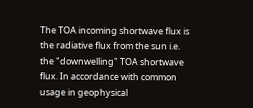The TOA incoming shortwave flux is the radiative flux from the sun i.e. the "downwelling" TOA shortwave flux. In accordance with common usage in geophysical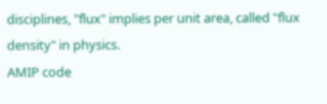disciplines, "flux" implies per unit area, called "flux density" in physics.
AMIP code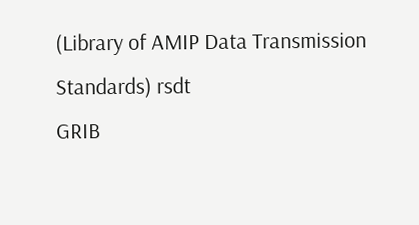(Library of AMIP Data Transmission Standards) rsdt
GRIB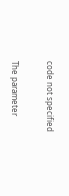code not specified


The parameter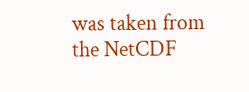was taken from the NetCDF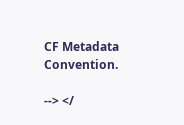CF Metadata Convention.

--> </